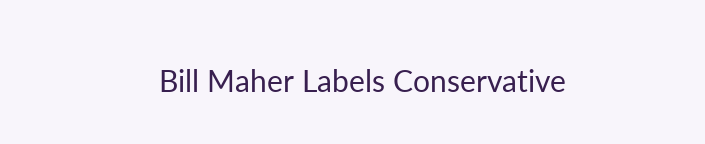Bill Maher Labels Conservative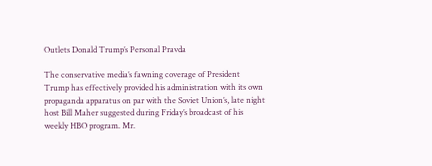Outlets Donald Trump’s Personal Pravda

The conservative media’s fawning coverage of President Trump has effectively provided his administration with its own propaganda apparatus on par with the Soviet Union’s, late night host Bill Maher suggested during Friday’s broadcast of his weekly HBO program. Mr.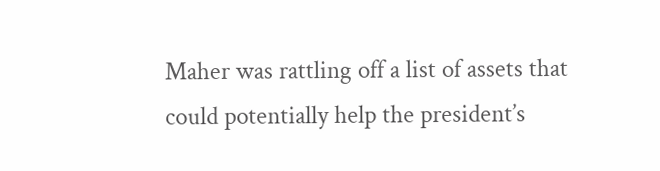Maher was rattling off a list of assets that could potentially help the president’s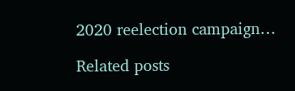2020 reelection campaign…

Related posts